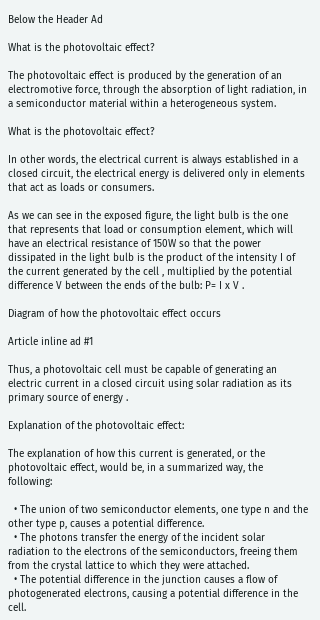Below the Header Ad

What is the photovoltaic effect?

The photovoltaic effect is produced by the generation of an electromotive force, through the absorption of light radiation, in a semiconductor material within a heterogeneous system.

What is the photovoltaic effect?

In other words, the electrical current is always established in a closed circuit, the electrical energy is delivered only in elements that act as loads or consumers.

As we can see in the exposed figure, the light bulb is the one that represents that load or consumption element, which will have an electrical resistance of 150W so that the power dissipated in the light bulb is the product of the intensity I of the current generated by the cell , multiplied by the potential difference V between the ends of the bulb: P= I x V .

Diagram of how the photovoltaic effect occurs

Article inline ad #1

Thus, a photovoltaic cell must be capable of generating an electric current in a closed circuit using solar radiation as its primary source of energy .

Explanation of the photovoltaic effect:

The explanation of how this current is generated, or the photovoltaic effect, would be, in a summarized way, the following:

  • The union of two semiconductor elements, one type n and the other type p, causes a potential difference.
  • The photons transfer the energy of the incident solar radiation to the electrons of the semiconductors, freeing them from the crystal lattice to which they were attached.
  • The potential difference in the junction causes a flow of photogenerated electrons, causing a potential difference in the cell.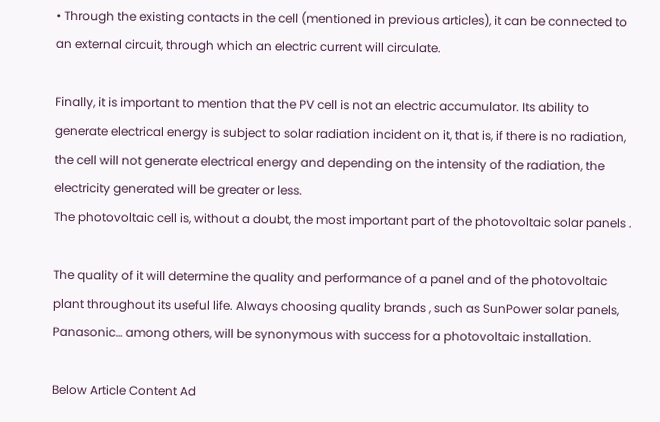• Through the existing contacts in the cell (mentioned in previous articles), it can be connected to an external circuit, through which an electric current will circulate.

Finally, it is important to mention that the PV cell is not an electric accumulator. Its ability to generate electrical energy is subject to solar radiation incident on it, that is, if there is no radiation, the cell will not generate electrical energy and depending on the intensity of the radiation, the electricity generated will be greater or less.
The photovoltaic cell is, without a doubt, the most important part of the photovoltaic solar panels .

The quality of it will determine the quality and performance of a panel and of the photovoltaic plant throughout its useful life. Always choosing quality brands , such as SunPower solar panels, Panasonic… among others, will be synonymous with success for a photovoltaic installation.

Below Article Content Ad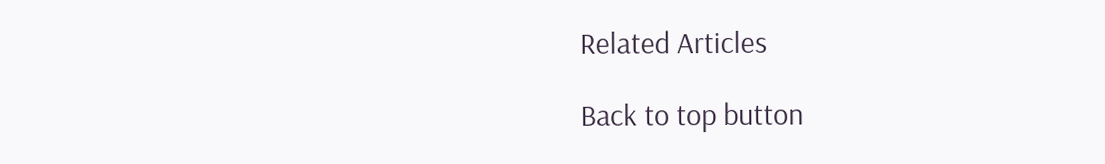Related Articles

Back to top button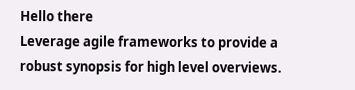Hello there
Leverage agile frameworks to provide a robust synopsis for high level overviews.